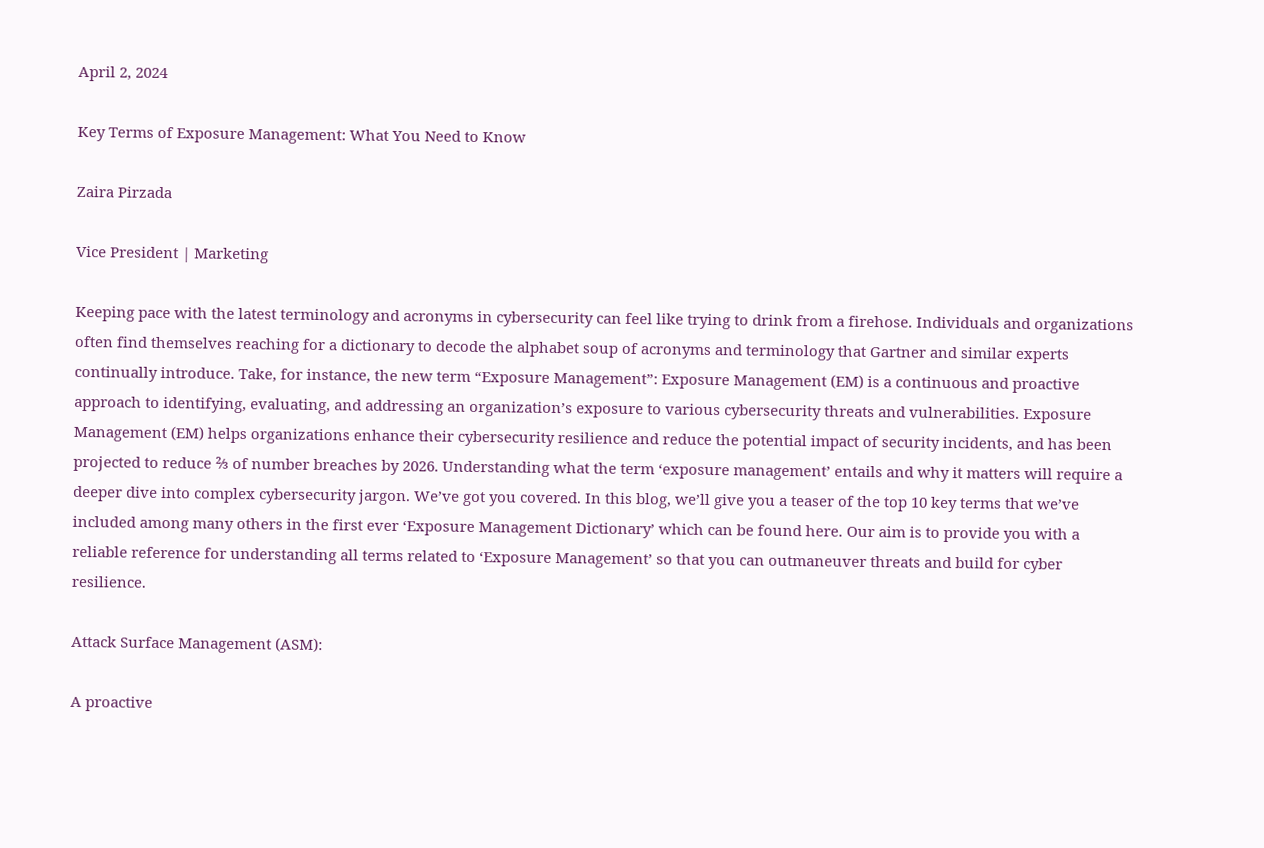April 2, 2024

Key Terms of Exposure Management: What You Need to Know

Zaira Pirzada

Vice President | Marketing

Keeping pace with the latest terminology and acronyms in cybersecurity can feel like trying to drink from a firehose. Individuals and organizations often find themselves reaching for a dictionary to decode the alphabet soup of acronyms and terminology that Gartner and similar experts continually introduce. Take, for instance, the new term “Exposure Management”: Exposure Management (EM) is a continuous and proactive approach to identifying, evaluating, and addressing an organization’s exposure to various cybersecurity threats and vulnerabilities. Exposure Management (EM) helps organizations enhance their cybersecurity resilience and reduce the potential impact of security incidents, and has been projected to reduce ⅔ of number breaches by 2026. Understanding what the term ‘exposure management’ entails and why it matters will require a deeper dive into complex cybersecurity jargon. We’ve got you covered. In this blog, we’ll give you a teaser of the top 10 key terms that we’ve included among many others in the first ever ‘Exposure Management Dictionary’ which can be found here. Our aim is to provide you with a reliable reference for understanding all terms related to ‘Exposure Management’ so that you can outmaneuver threats and build for cyber resilience.

Attack Surface Management (ASM):

A proactive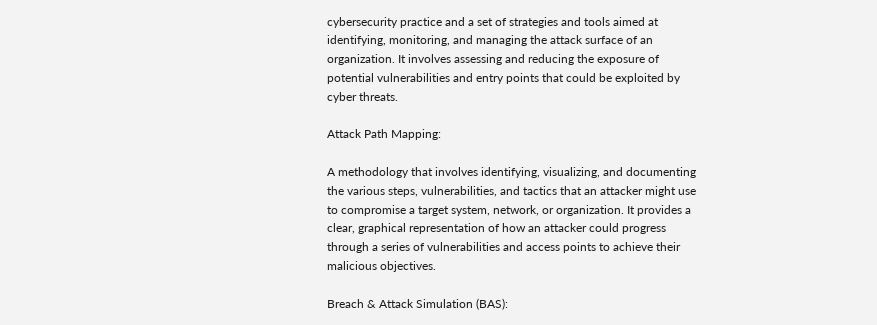cybersecurity practice and a set of strategies and tools aimed at identifying, monitoring, and managing the attack surface of an organization. It involves assessing and reducing the exposure of potential vulnerabilities and entry points that could be exploited by cyber threats.

Attack Path Mapping:

A methodology that involves identifying, visualizing, and documenting the various steps, vulnerabilities, and tactics that an attacker might use to compromise a target system, network, or organization. It provides a clear, graphical representation of how an attacker could progress through a series of vulnerabilities and access points to achieve their malicious objectives.

Breach & Attack Simulation (BAS):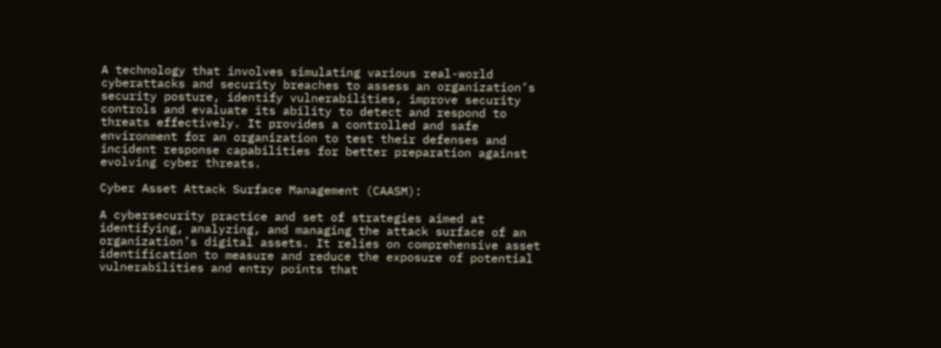A technology that involves simulating various real-world cyberattacks and security breaches to assess an organization’s security posture, identify vulnerabilities, improve security controls and evaluate its ability to detect and respond to threats effectively. It provides a controlled and safe environment for an organization to test their defenses and incident response capabilities for better preparation against evolving cyber threats.

Cyber Asset Attack Surface Management (CAASM):

A cybersecurity practice and set of strategies aimed at identifying, analyzing, and managing the attack surface of an organization’s digital assets. It relies on comprehensive asset identification to measure and reduce the exposure of potential vulnerabilities and entry points that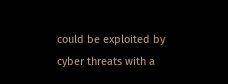could be exploited by cyber threats with a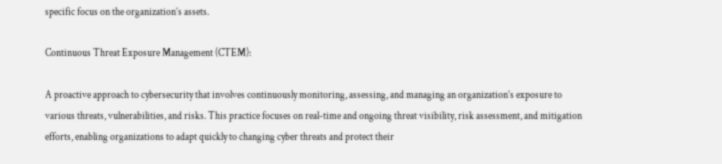specific focus on the organization’s assets.

Continuous Threat Exposure Management (CTEM):

A proactive approach to cybersecurity that involves continuously monitoring, assessing, and managing an organization’s exposure to various threats, vulnerabilities, and risks. This practice focuses on real-time and ongoing threat visibility, risk assessment, and mitigation efforts, enabling organizations to adapt quickly to changing cyber threats and protect their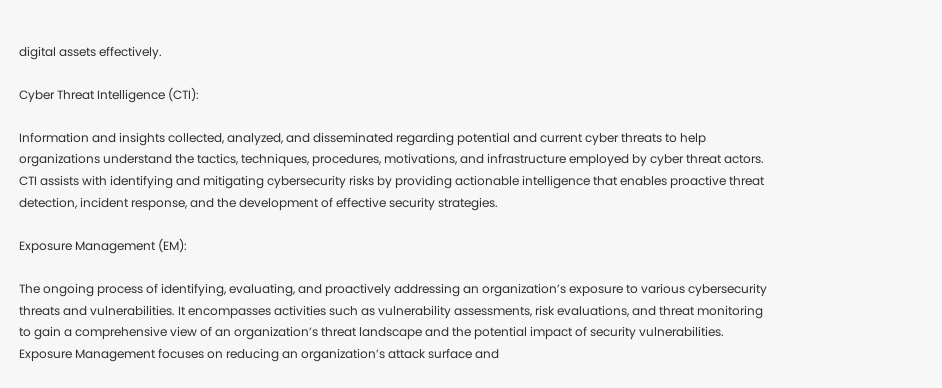digital assets effectively.

Cyber Threat Intelligence (CTI):

Information and insights collected, analyzed, and disseminated regarding potential and current cyber threats to help organizations understand the tactics, techniques, procedures, motivations, and infrastructure employed by cyber threat actors. CTI assists with identifying and mitigating cybersecurity risks by providing actionable intelligence that enables proactive threat detection, incident response, and the development of effective security strategies.

Exposure Management (EM):

The ongoing process of identifying, evaluating, and proactively addressing an organization’s exposure to various cybersecurity threats and vulnerabilities. It encompasses activities such as vulnerability assessments, risk evaluations, and threat monitoring to gain a comprehensive view of an organization’s threat landscape and the potential impact of security vulnerabilities. Exposure Management focuses on reducing an organization’s attack surface and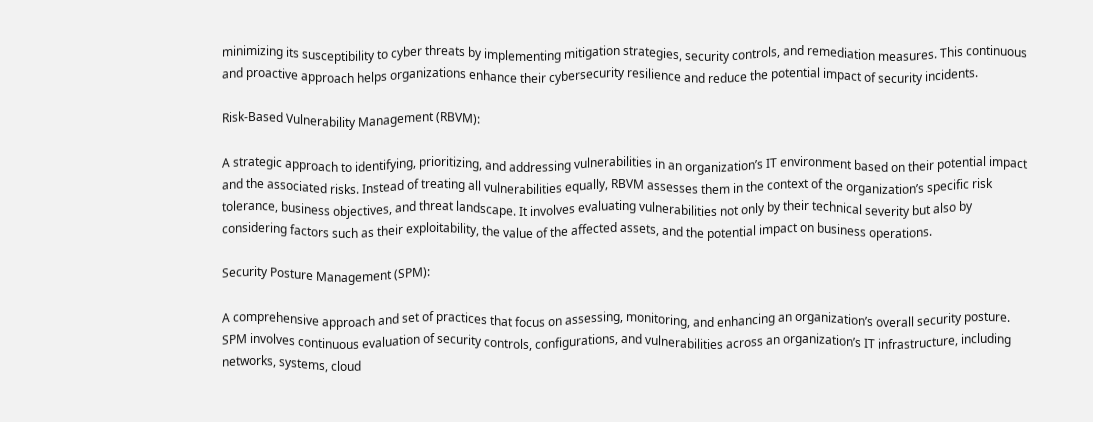minimizing its susceptibility to cyber threats by implementing mitigation strategies, security controls, and remediation measures. This continuous and proactive approach helps organizations enhance their cybersecurity resilience and reduce the potential impact of security incidents.

Risk-Based Vulnerability Management (RBVM):

A strategic approach to identifying, prioritizing, and addressing vulnerabilities in an organization’s IT environment based on their potential impact and the associated risks. Instead of treating all vulnerabilities equally, RBVM assesses them in the context of the organization’s specific risk tolerance, business objectives, and threat landscape. It involves evaluating vulnerabilities not only by their technical severity but also by considering factors such as their exploitability, the value of the affected assets, and the potential impact on business operations.

Security Posture Management (SPM):

A comprehensive approach and set of practices that focus on assessing, monitoring, and enhancing an organization’s overall security posture. SPM involves continuous evaluation of security controls, configurations, and vulnerabilities across an organization’s IT infrastructure, including networks, systems, cloud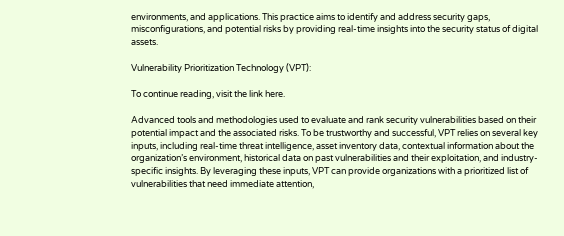environments, and applications. This practice aims to identify and address security gaps, misconfigurations, and potential risks by providing real-time insights into the security status of digital assets.

Vulnerability Prioritization Technology (VPT):

To continue reading, visit the link here.

Advanced tools and methodologies used to evaluate and rank security vulnerabilities based on their potential impact and the associated risks. To be trustworthy and successful, VPT relies on several key inputs, including real-time threat intelligence, asset inventory data, contextual information about the organization’s environment, historical data on past vulnerabilities and their exploitation, and industry-specific insights. By leveraging these inputs, VPT can provide organizations with a prioritized list of vulnerabilities that need immediate attention,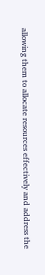allowing them to allocate resources effectively and address the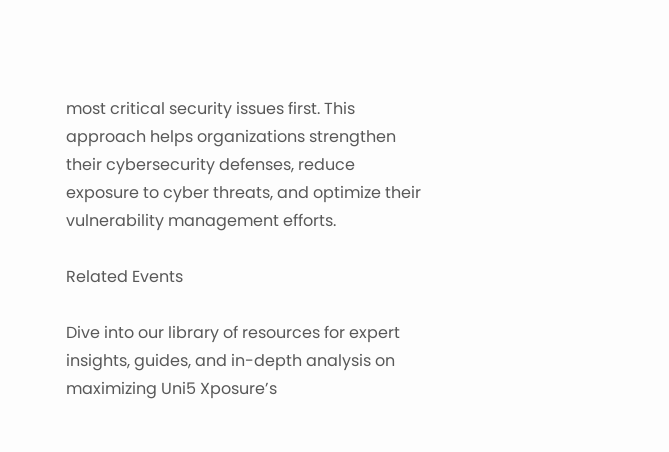most critical security issues first. This approach helps organizations strengthen their cybersecurity defenses, reduce exposure to cyber threats, and optimize their vulnerability management efforts.

Related Events

Dive into our library of resources for expert insights, guides, and in-depth analysis on maximizing Uni5 Xposure’s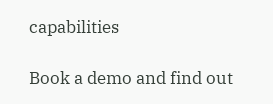capabilities

Book a demo and find out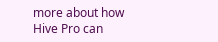more about how Hive Pro can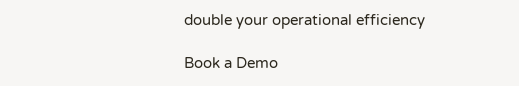double your operational efficiency

Book a Demo